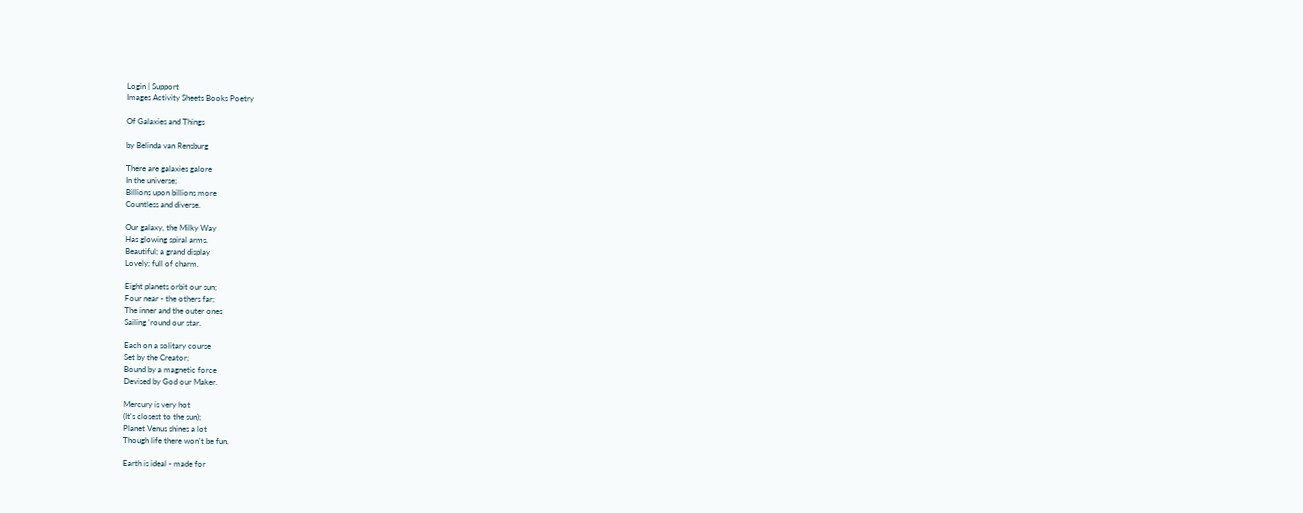Login | Support
Images Activity Sheets Books Poetry

Of Galaxies and Things

by Belinda van Rensburg

There are galaxies galore
In the universe;
Billions upon billions more
Countless and diverse.

Our galaxy, the Milky Way
Has glowing spiral arms.
Beautiful; a grand display
Lovely; full of charm.

Eight planets orbit our sun;
Four near - the others far;
The inner and the outer ones
Sailing 'round our star.

Each on a solitary course
Set by the Creator;
Bound by a magnetic force
Devised by God our Maker.

Mercury is very hot
(It's closest to the sun);
Planet Venus shines a lot
Though life there won't be fun.

Earth is ideal - made for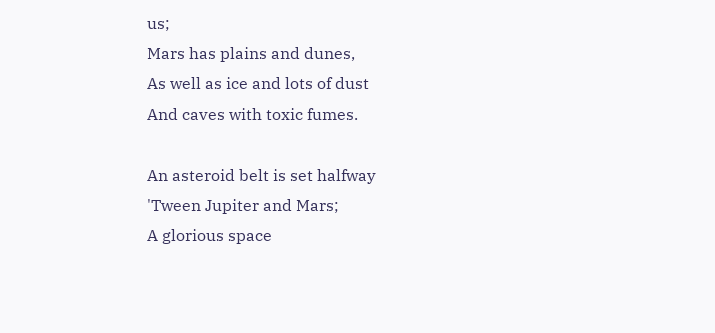us;
Mars has plains and dunes,
As well as ice and lots of dust
And caves with toxic fumes.

An asteroid belt is set halfway
'Tween Jupiter and Mars;
A glorious space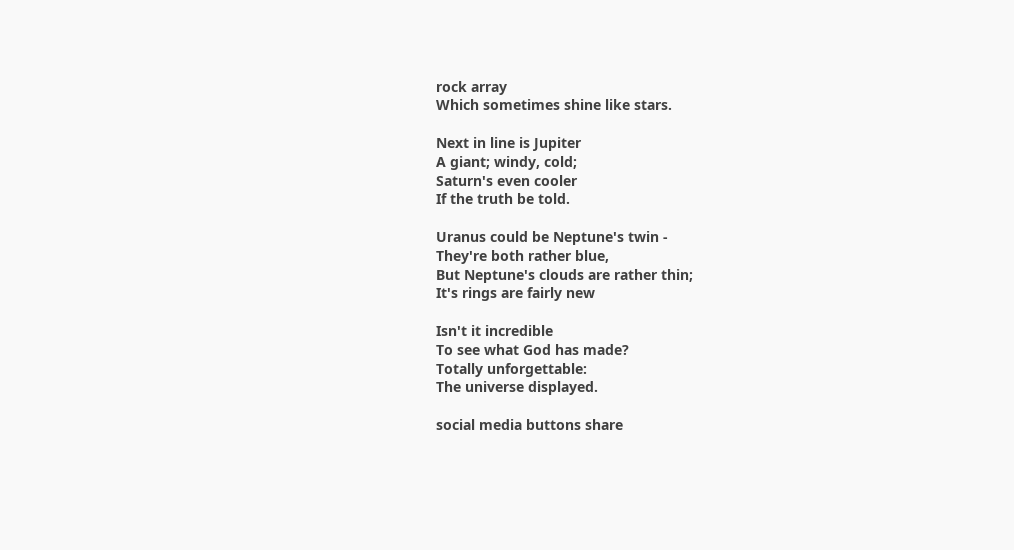rock array
Which sometimes shine like stars.

Next in line is Jupiter
A giant; windy, cold;
Saturn's even cooler
If the truth be told.

Uranus could be Neptune's twin -
They're both rather blue,
But Neptune's clouds are rather thin;
It's rings are fairly new

Isn't it incredible
To see what God has made?
Totally unforgettable:
The universe displayed.

social media buttons share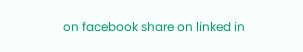on facebook share on linked in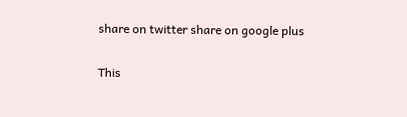share on twitter share on google plus

This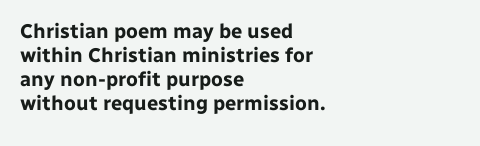Christian poem may be used within Christian ministries for any non-profit purpose without requesting permission.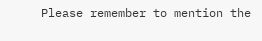Please remember to mention the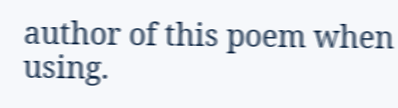author of this poem when using.